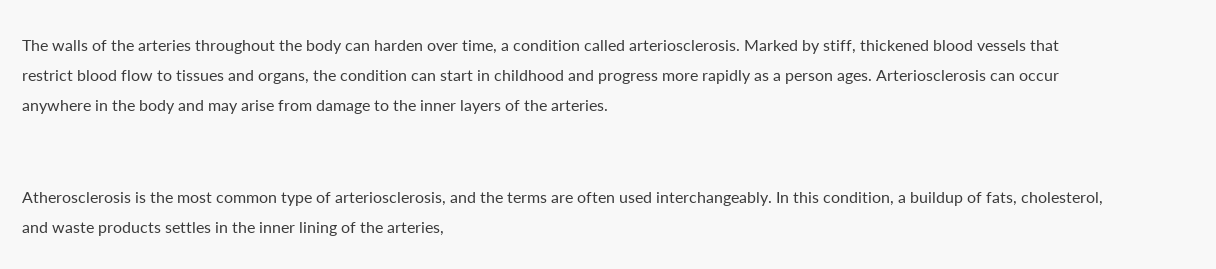The walls of the arteries throughout the body can harden over time, a condition called arteriosclerosis. Marked by stiff, thickened blood vessels that restrict blood flow to tissues and organs, the condition can start in childhood and progress more rapidly as a person ages. Arteriosclerosis can occur anywhere in the body and may arise from damage to the inner layers of the arteries.


Atherosclerosis is the most common type of arteriosclerosis, and the terms are often used interchangeably. In this condition, a buildup of fats, cholesterol, and waste products settles in the inner lining of the arteries,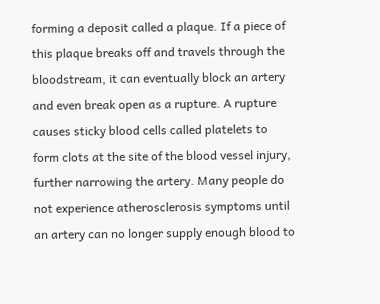forming a deposit called a plaque. If a piece of this plaque breaks off and travels through the bloodstream, it can eventually block an artery and even break open as a rupture. A rupture causes sticky blood cells called platelets to form clots at the site of the blood vessel injury, further narrowing the artery. Many people do not experience atherosclerosis symptoms until an artery can no longer supply enough blood to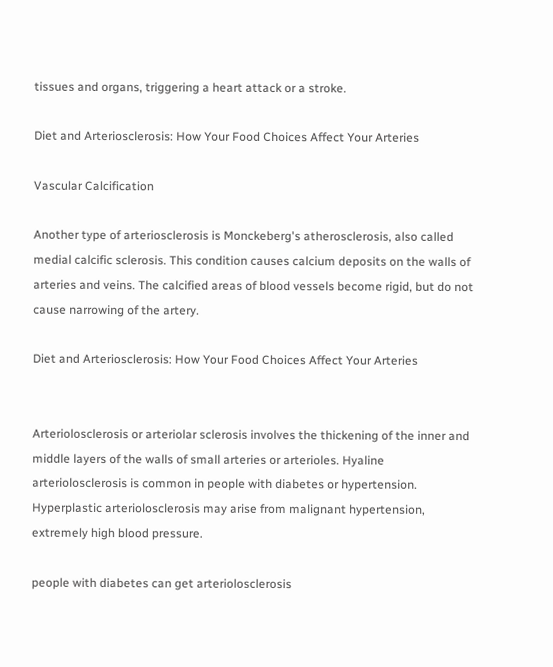tissues and organs, triggering a heart attack or a stroke.

Diet and Arteriosclerosis: How Your Food Choices Affect Your Arteries

Vascular Calcification

Another type of arteriosclerosis is Monckeberg's atherosclerosis, also called medial calcific sclerosis. This condition causes calcium deposits on the walls of arteries and veins. The calcified areas of blood vessels become rigid, but do not cause narrowing of the artery.

Diet and Arteriosclerosis: How Your Food Choices Affect Your Arteries


Arteriolosclerosis or arteriolar sclerosis involves the thickening of the inner and middle layers of the walls of small arteries or arterioles. Hyaline arteriolosclerosis is common in people with diabetes or hypertension. Hyperplastic arteriolosclerosis may arise from malignant hypertension, extremely high blood pressure.

people with diabetes can get arteriolosclerosis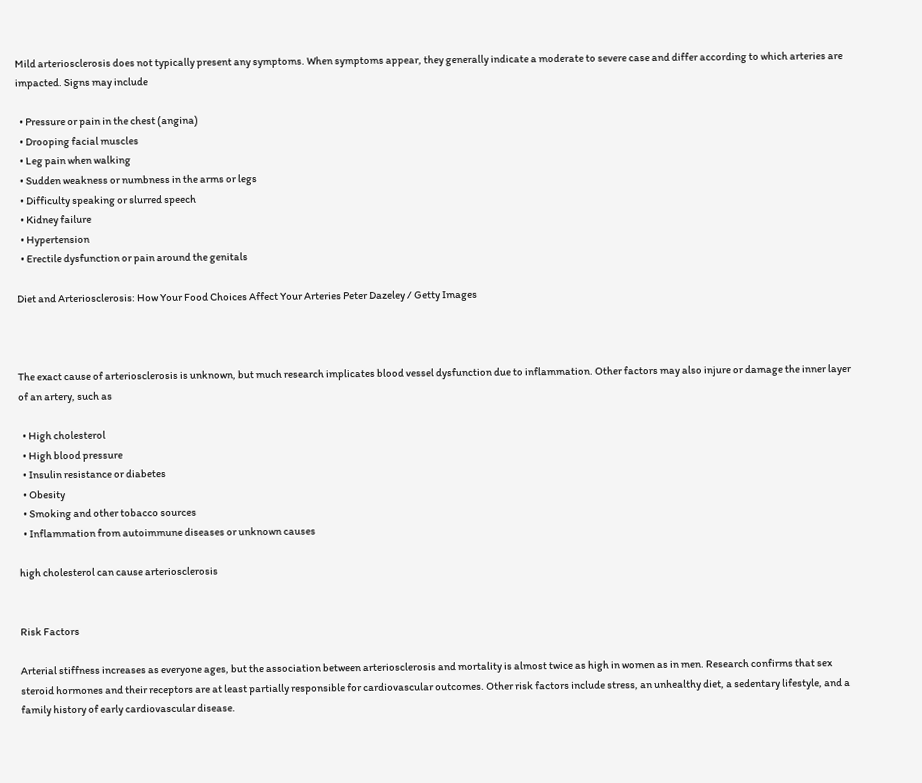Mild arteriosclerosis does not typically present any symptoms. When symptoms appear, they generally indicate a moderate to severe case and differ according to which arteries are impacted. Signs may include

  • Pressure or pain in the chest (angina)
  • Drooping facial muscles
  • Leg pain when walking
  • Sudden weakness or numbness in the arms or legs
  • Difficulty speaking or slurred speech
  • Kidney failure
  • Hypertension
  • Erectile dysfunction or pain around the genitals

Diet and Arteriosclerosis: How Your Food Choices Affect Your Arteries Peter Dazeley / Getty Images



The exact cause of arteriosclerosis is unknown, but much research implicates blood vessel dysfunction due to inflammation. Other factors may also injure or damage the inner layer of an artery, such as

  • High cholesterol
  • High blood pressure
  • Insulin resistance or diabetes
  • Obesity
  • Smoking and other tobacco sources
  • Inflammation from autoimmune diseases or unknown causes

high cholesterol can cause arteriosclerosis


Risk Factors

Arterial stiffness increases as everyone ages, but the association between arteriosclerosis and mortality is almost twice as high in women as in men. Research confirms that sex steroid hormones and their receptors are at least partially responsible for cardiovascular outcomes. Other risk factors include stress, an unhealthy diet, a sedentary lifestyle, and a family history of early cardiovascular disease.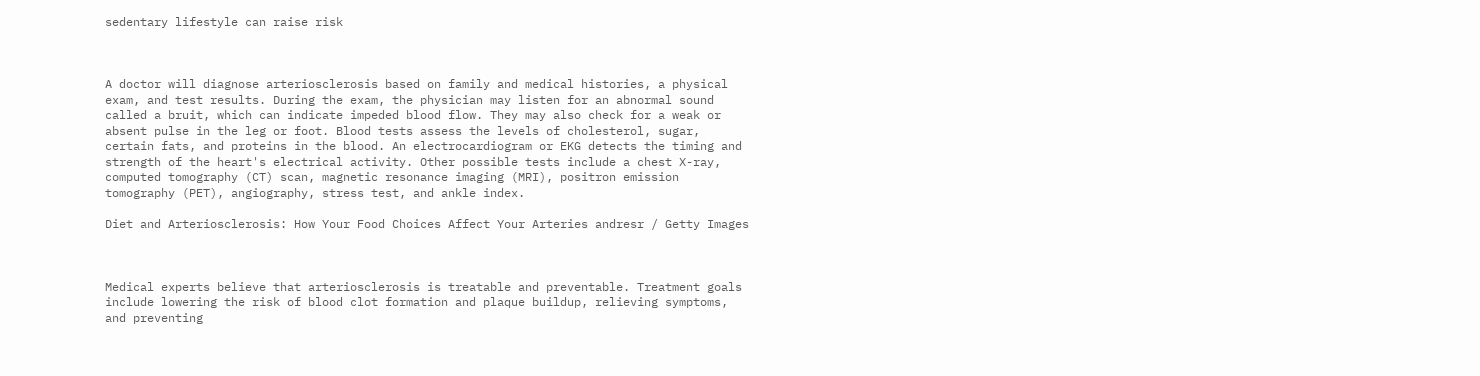sedentary lifestyle can raise risk



A doctor will diagnose arteriosclerosis based on family and medical histories, a physical exam, and test results. During the exam, the physician may listen for an abnormal sound called a bruit, which can indicate impeded blood flow. They may also check for a weak or absent pulse in the leg or foot. Blood tests assess the levels of cholesterol, sugar, certain fats, and proteins in the blood. An electrocardiogram or EKG detects the timing and strength of the heart's electrical activity. Other possible tests include a chest X-ray, computed tomography (CT) scan, magnetic resonance imaging (MRI), positron emission tomography (PET), angiography, stress test, and ankle index.

Diet and Arteriosclerosis: How Your Food Choices Affect Your Arteries andresr / Getty Images



Medical experts believe that arteriosclerosis is treatable and preventable. Treatment goals include lowering the risk of blood clot formation and plaque buildup, relieving symptoms, and preventing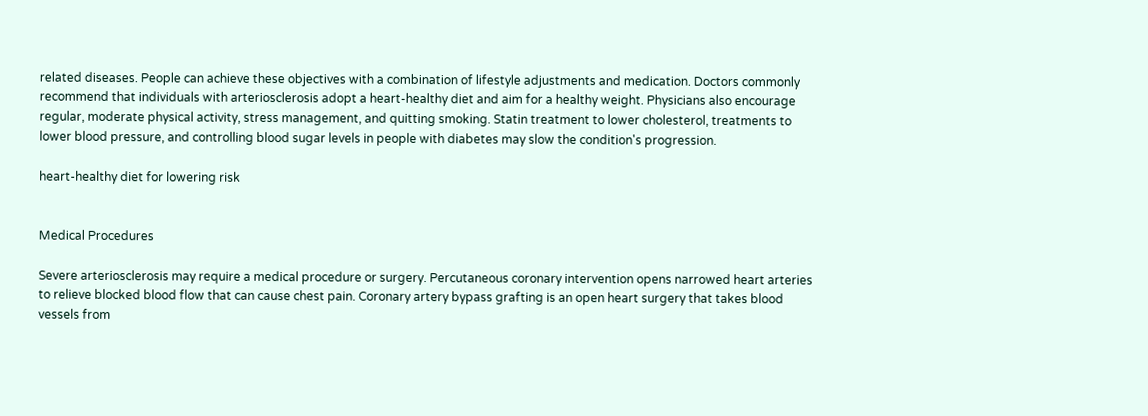related diseases. People can achieve these objectives with a combination of lifestyle adjustments and medication. Doctors commonly recommend that individuals with arteriosclerosis adopt a heart-healthy diet and aim for a healthy weight. Physicians also encourage regular, moderate physical activity, stress management, and quitting smoking. Statin treatment to lower cholesterol, treatments to lower blood pressure, and controlling blood sugar levels in people with diabetes may slow the condition's progression.

heart-healthy diet for lowering risk


Medical Procedures

Severe arteriosclerosis may require a medical procedure or surgery. Percutaneous coronary intervention opens narrowed heart arteries to relieve blocked blood flow that can cause chest pain. Coronary artery bypass grafting is an open heart surgery that takes blood vessels from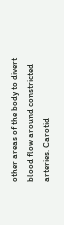other areas of the body to divert blood flow around constricted arteries. Carotid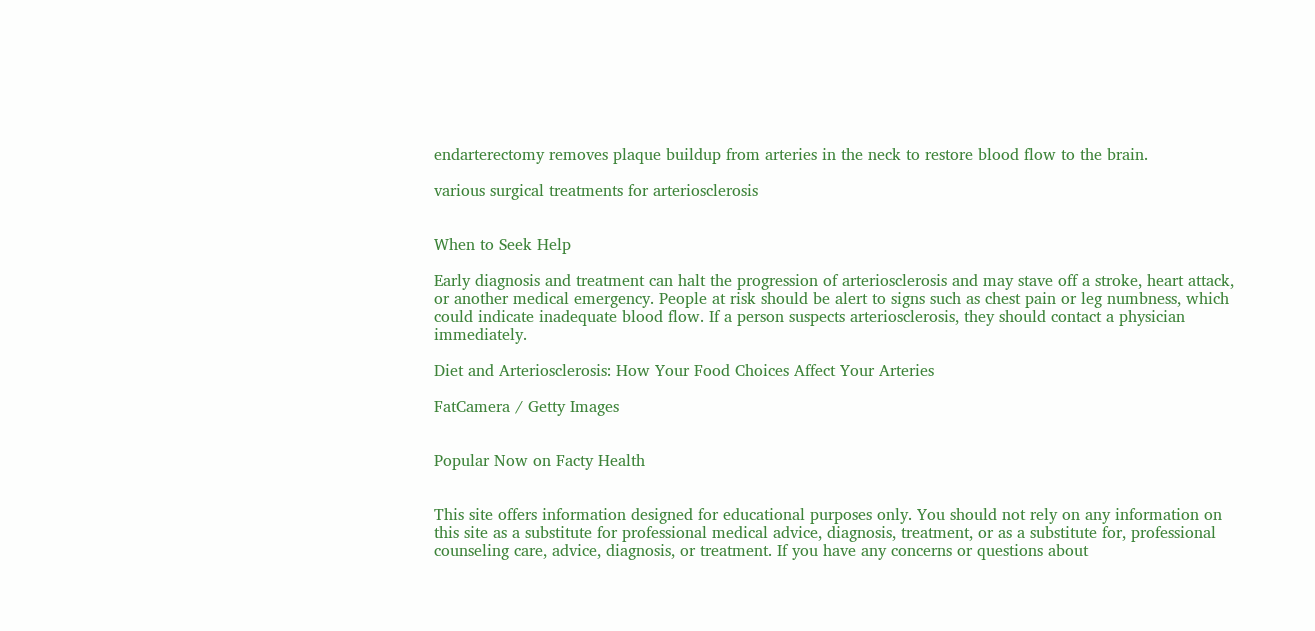endarterectomy removes plaque buildup from arteries in the neck to restore blood flow to the brain.

various surgical treatments for arteriosclerosis


When to Seek Help

Early diagnosis and treatment can halt the progression of arteriosclerosis and may stave off a stroke, heart attack, or another medical emergency. People at risk should be alert to signs such as chest pain or leg numbness, which could indicate inadequate blood flow. If a person suspects arteriosclerosis, they should contact a physician immediately.

Diet and Arteriosclerosis: How Your Food Choices Affect Your Arteries

FatCamera / Getty Images


Popular Now on Facty Health


This site offers information designed for educational purposes only. You should not rely on any information on this site as a substitute for professional medical advice, diagnosis, treatment, or as a substitute for, professional counseling care, advice, diagnosis, or treatment. If you have any concerns or questions about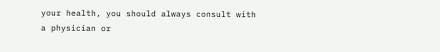your health, you should always consult with a physician or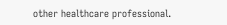other healthcare professional.